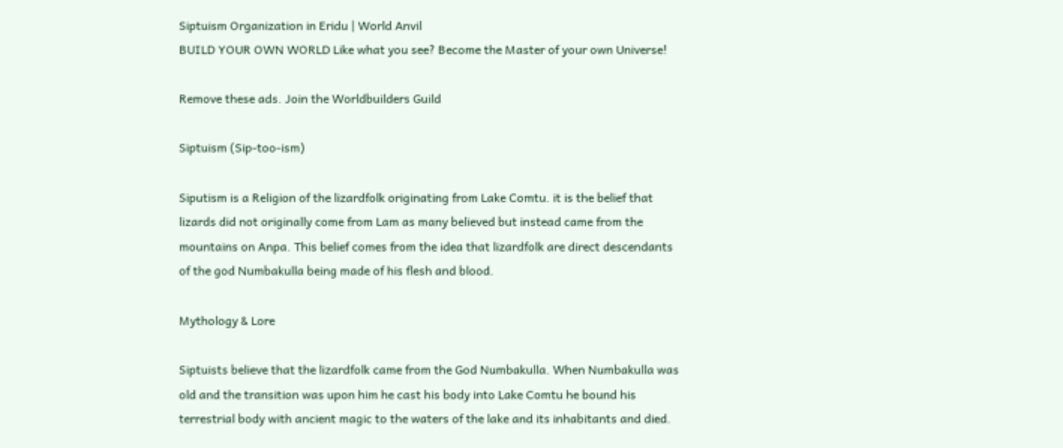Siptuism Organization in Eridu | World Anvil
BUILD YOUR OWN WORLD Like what you see? Become the Master of your own Universe!

Remove these ads. Join the Worldbuilders Guild

Siptuism (Sip-too-ism)

Siputism is a Religion of the lizardfolk originating from Lake Comtu. it is the belief that lizards did not originally come from Lam as many believed but instead came from the mountains on Anpa. This belief comes from the idea that lizardfolk are direct descendants of the god Numbakulla being made of his flesh and blood.

Mythology & Lore

Siptuists believe that the lizardfolk came from the God Numbakulla. When Numbakulla was old and the transition was upon him he cast his body into Lake Comtu he bound his terrestrial body with ancient magic to the waters of the lake and its inhabitants and died.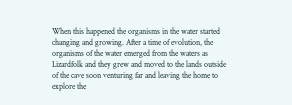When this happened the organisms in the water started changing and growing. After a time of evolution, the organisms of the water emerged from the waters as Lizardfolk and they grew and moved to the lands outside of the cave soon venturing far and leaving the home to explore the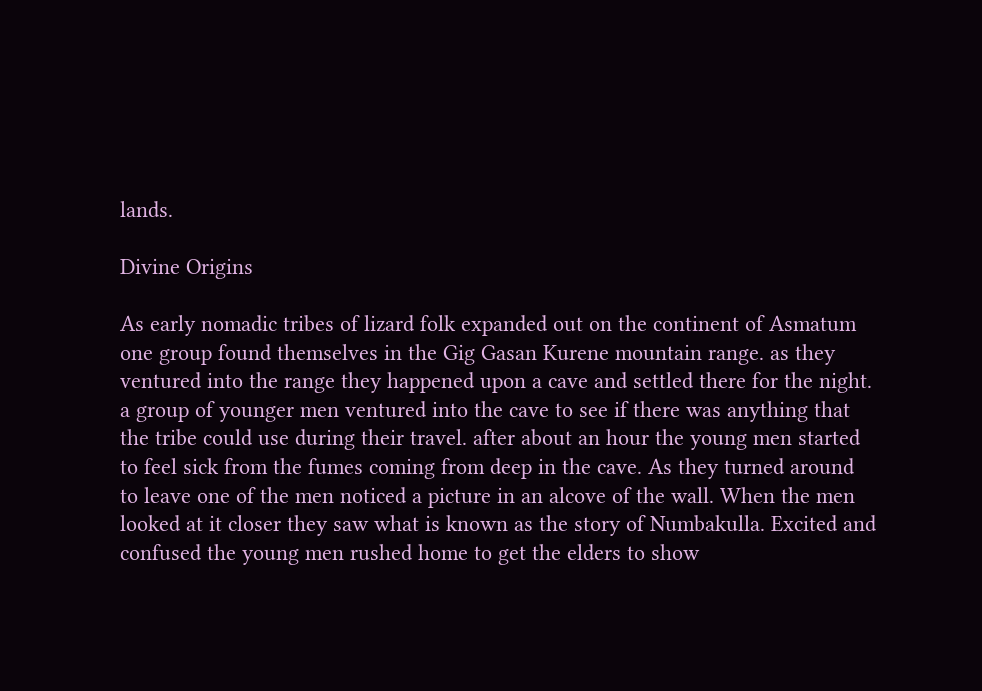lands.

Divine Origins

As early nomadic tribes of lizard folk expanded out on the continent of Asmatum one group found themselves in the Gig Gasan Kurene mountain range. as they ventured into the range they happened upon a cave and settled there for the night. a group of younger men ventured into the cave to see if there was anything that the tribe could use during their travel. after about an hour the young men started to feel sick from the fumes coming from deep in the cave. As they turned around to leave one of the men noticed a picture in an alcove of the wall. When the men looked at it closer they saw what is known as the story of Numbakulla. Excited and confused the young men rushed home to get the elders to show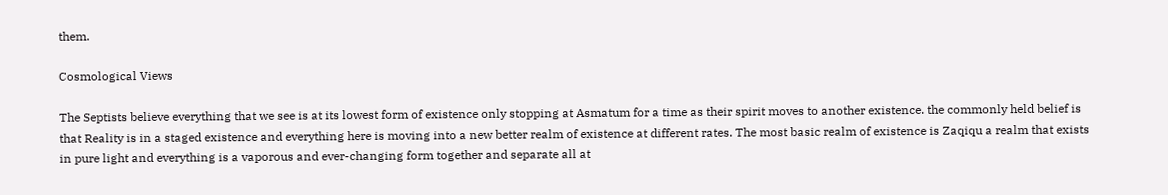them.

Cosmological Views

The Septists believe everything that we see is at its lowest form of existence only stopping at Asmatum for a time as their spirit moves to another existence. the commonly held belief is that Reality is in a staged existence and everything here is moving into a new better realm of existence at different rates. The most basic realm of existence is Zaqiqu a realm that exists in pure light and everything is a vaporous and ever-changing form together and separate all at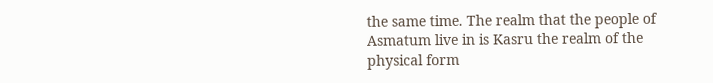the same time. The realm that the people of Asmatum live in is Kasru the realm of the physical form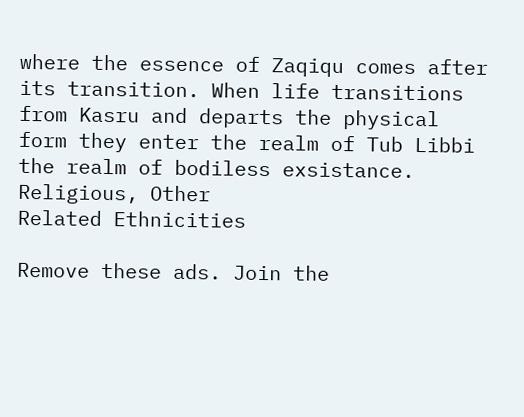where the essence of Zaqiqu comes after its transition. When life transitions from Kasru and departs the physical form they enter the realm of Tub Libbi the realm of bodiless exsistance.
Religious, Other
Related Ethnicities

Remove these ads. Join the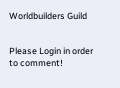Worldbuilders Guild


Please Login in order to comment!